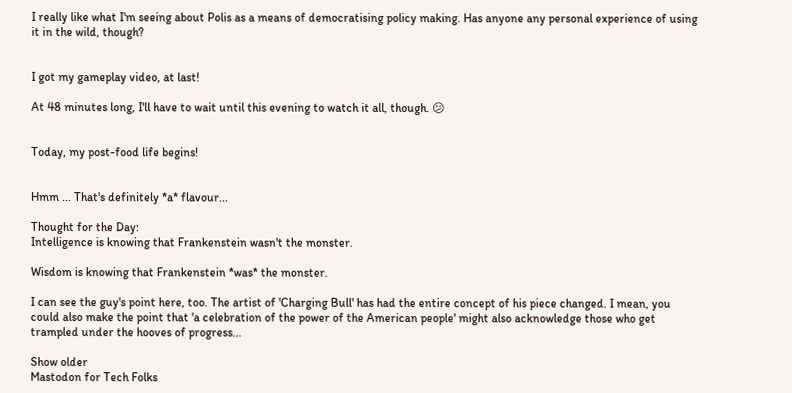I really like what I'm seeing about Polis as a means of democratising policy making. Has anyone any personal experience of using it in the wild, though?


I got my gameplay video, at last!

At 48 minutes long, I'll have to wait until this evening to watch it all, though. 😕


Today, my post-food life begins!


Hmm ... That's definitely *a* flavour...

Thought for the Day:
Intelligence is knowing that Frankenstein wasn't the monster.

Wisdom is knowing that Frankenstein *was* the monster.

I can see the guy's point here, too. The artist of 'Charging Bull' has had the entire concept of his piece changed. I mean, you could also make the point that 'a celebration of the power of the American people' might also acknowledge those who get trampled under the hooves of progress...

Show older
Mastodon for Tech Folks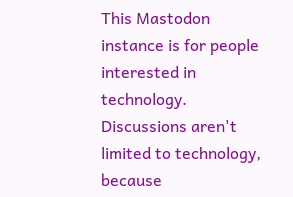This Mastodon instance is for people interested in technology. Discussions aren't limited to technology, because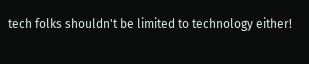tech folks shouldn't be limited to technology either!